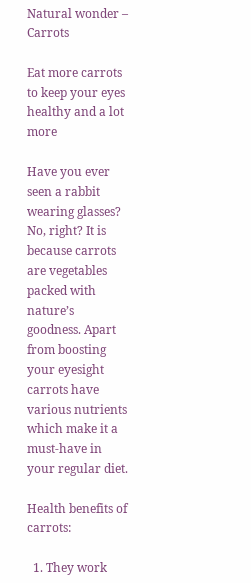Natural wonder – Carrots

Eat more carrots to keep your eyes healthy and a lot more

Have you ever seen a rabbit wearing glasses? No, right? It is  because carrots are vegetables packed with nature’s goodness. Apart from boosting your eyesight carrots have various nutrients which make it a must-have in your regular diet.

Health benefits of carrots:

  1. They work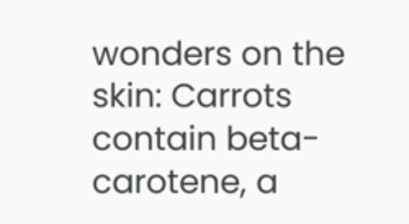wonders on the skin: Carrots contain beta- carotene, a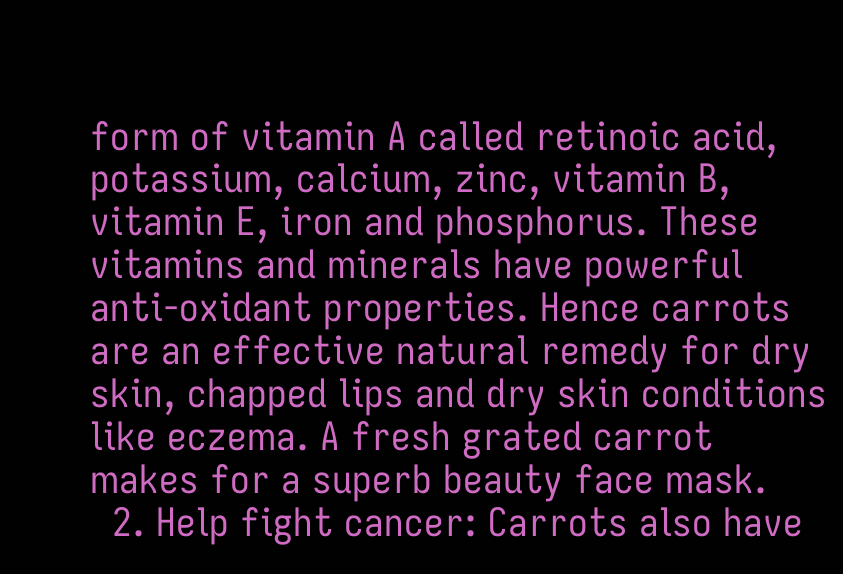form of vitamin A called retinoic acid, potassium, calcium, zinc, vitamin B, vitamin E, iron and phosphorus. These vitamins and minerals have powerful anti-oxidant properties. Hence carrots are an effective natural remedy for dry skin, chapped lips and dry skin conditions like eczema. A fresh grated carrot makes for a superb beauty face mask.
  2. Help fight cancer: Carrots also have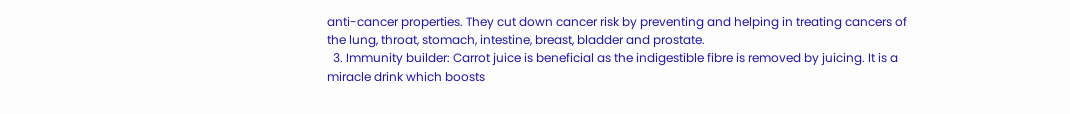anti-cancer properties. They cut down cancer risk by preventing and helping in treating cancers of the lung, throat, stomach, intestine, breast, bladder and prostate.
  3. Immunity builder: Carrot juice is beneficial as the indigestible fibre is removed by juicing. It is a miracle drink which boosts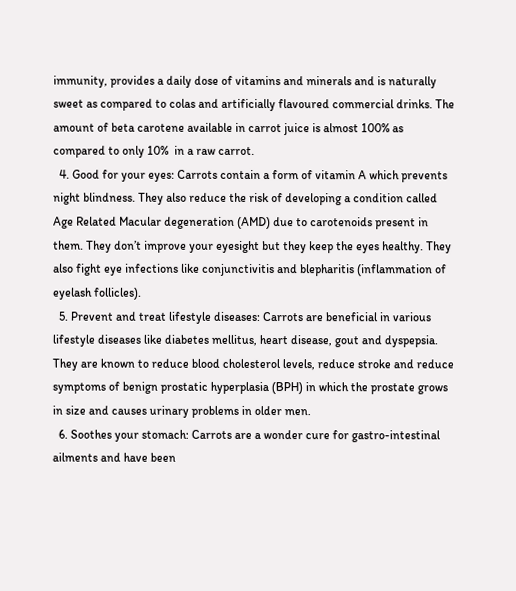immunity, provides a daily dose of vitamins and minerals and is naturally sweet as compared to colas and artificially flavoured commercial drinks. The amount of beta carotene available in carrot juice is almost 100% as compared to only 10%  in a raw carrot.
  4. Good for your eyes: Carrots contain a form of vitamin A which prevents night blindness. They also reduce the risk of developing a condition called Age Related Macular degeneration (AMD) due to carotenoids present in them. They don’t improve your eyesight but they keep the eyes healthy. They also fight eye infections like conjunctivitis and blepharitis (inflammation of eyelash follicles).
  5. Prevent and treat lifestyle diseases: Carrots are beneficial in various lifestyle diseases like diabetes mellitus, heart disease, gout and dyspepsia. They are known to reduce blood cholesterol levels, reduce stroke and reduce symptoms of benign prostatic hyperplasia (BPH) in which the prostate grows in size and causes urinary problems in older men.
  6. Soothes your stomach: Carrots are a wonder cure for gastro-intestinal ailments and have been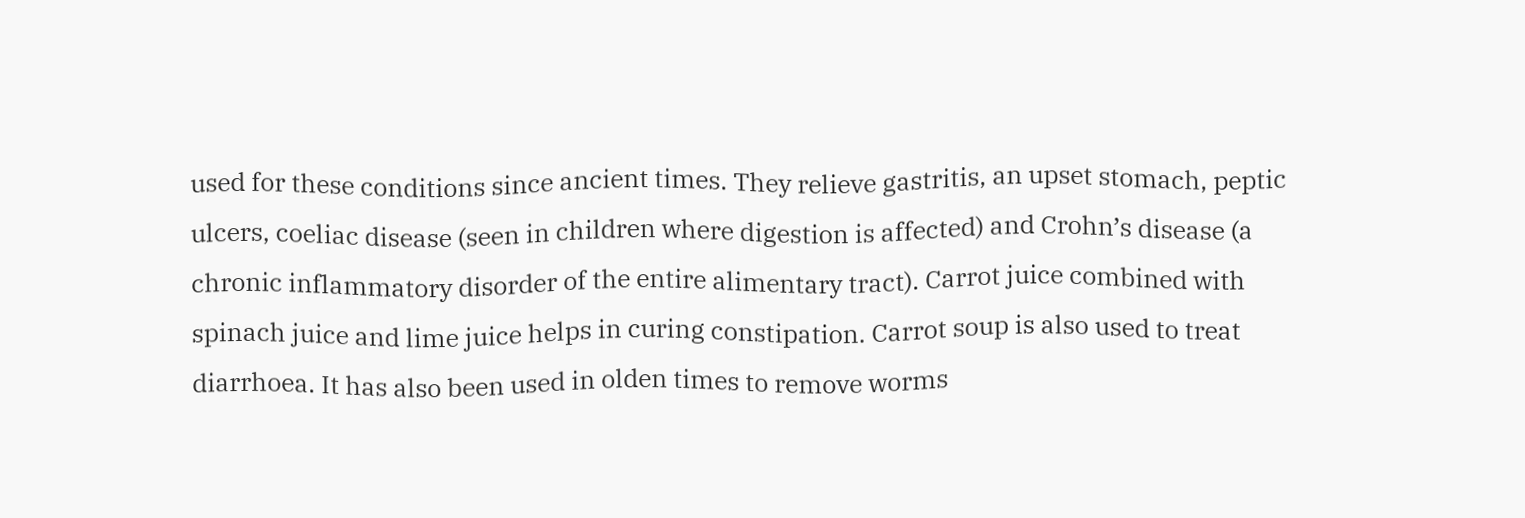used for these conditions since ancient times. They relieve gastritis, an upset stomach, peptic ulcers, coeliac disease (seen in children where digestion is affected) and Crohn’s disease (a chronic inflammatory disorder of the entire alimentary tract). Carrot juice combined with spinach juice and lime juice helps in curing constipation. Carrot soup is also used to treat diarrhoea. It has also been used in olden times to remove worms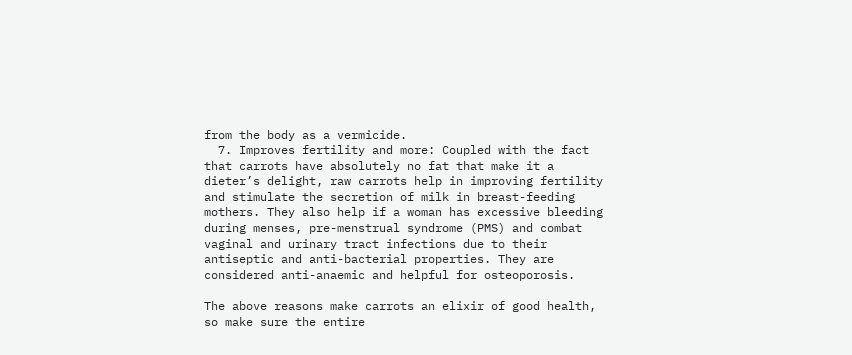from the body as a vermicide.
  7. Improves fertility and more: Coupled with the fact that carrots have absolutely no fat that make it a dieter’s delight, raw carrots help in improving fertility and stimulate the secretion of milk in breast-feeding mothers. They also help if a woman has excessive bleeding during menses, pre-menstrual syndrome (PMS) and combat vaginal and urinary tract infections due to their antiseptic and anti-bacterial properties. They are  considered anti-anaemic and helpful for osteoporosis.

The above reasons make carrots an elixir of good health, so make sure the entire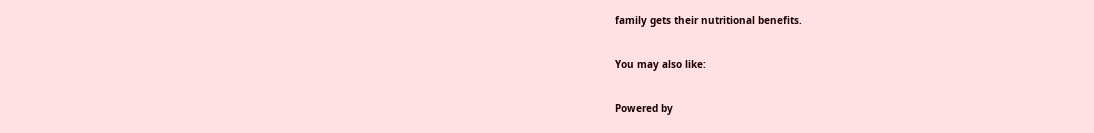family gets their nutritional benefits.

You may also like:

Powered by